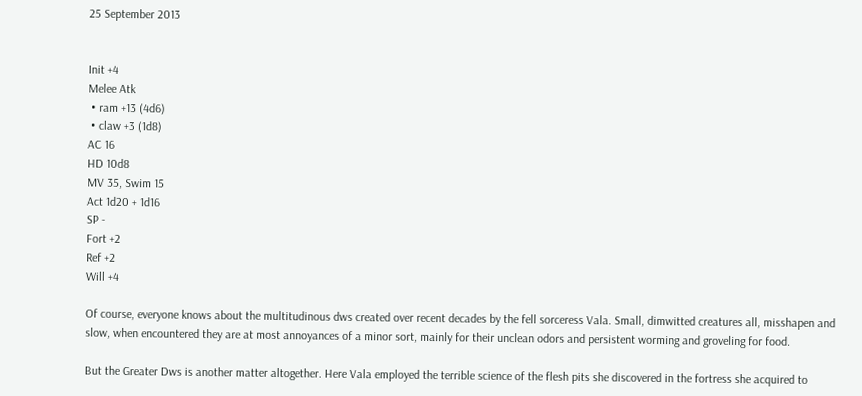25 September 2013


Init +4
Melee Atk
 • ram +13 (4d6)
 • claw +3 (1d8)
AC 16
HD 10d8
MV 35, Swim 15
Act 1d20 + 1d16
SP -
Fort +2
Ref +2
Will +4

Of course, everyone knows about the multitudinous dws created over recent decades by the fell sorceress Vala. Small, dimwitted creatures all, misshapen and slow, when encountered they are at most annoyances of a minor sort, mainly for their unclean odors and persistent worming and groveling for food.

But the Greater Dws is another matter altogether. Here Vala employed the terrible science of the flesh pits she discovered in the fortress she acquired to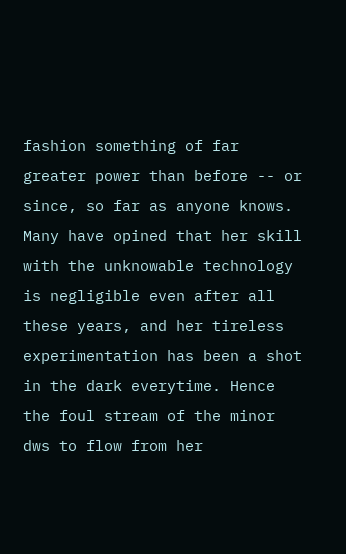fashion something of far greater power than before -- or since, so far as anyone knows. Many have opined that her skill with the unknowable technology is negligible even after all these years, and her tireless experimentation has been a shot in the dark everytime. Hence the foul stream of the minor dws to flow from her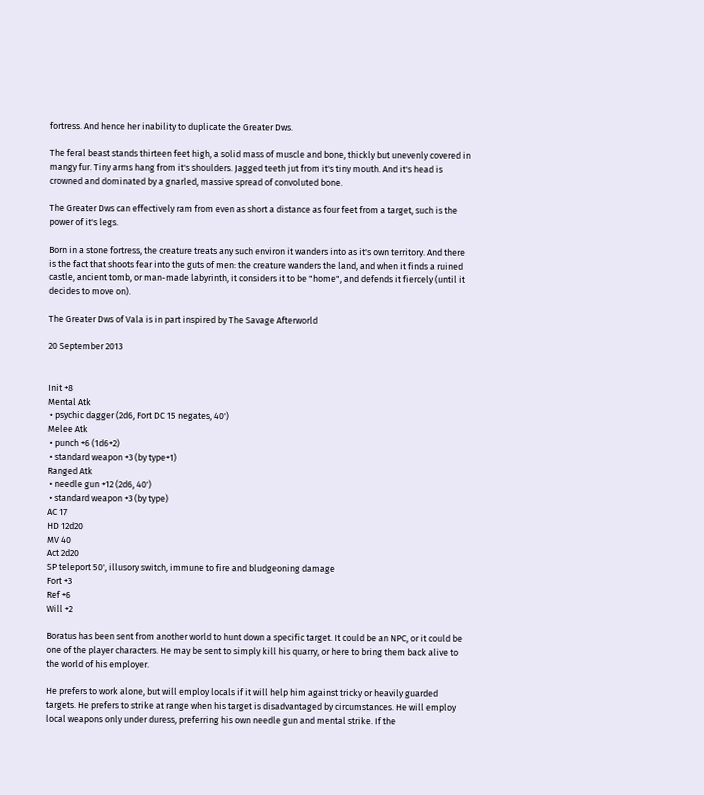fortress. And hence her inability to duplicate the Greater Dws.

The feral beast stands thirteen feet high, a solid mass of muscle and bone, thickly but unevenly covered in mangy fur. Tiny arms hang from it's shoulders. Jagged teeth jut from it's tiny mouth. And it's head is crowned and dominated by a gnarled, massive spread of convoluted bone.

The Greater Dws can effectively ram from even as short a distance as four feet from a target, such is the power of it's legs.

Born in a stone fortress, the creature treats any such environ it wanders into as it's own territory. And there is the fact that shoots fear into the guts of men: the creature wanders the land, and when it finds a ruined castle, ancient tomb, or man-made labyrinth, it considers it to be "home", and defends it fiercely (until it decides to move on).

The Greater Dws of Vala is in part inspired by The Savage Afterworld

20 September 2013


Init +8
Mental Atk
 • psychic dagger (2d6, Fort DC 15 negates, 40')
Melee Atk
 • punch +6 (1d6+2)
 • standard weapon +3 (by type+1)
Ranged Atk
 • needle gun +12 (2d6, 40')
 • standard weapon +3 (by type)
AC 17
HD 12d20
MV 40
Act 2d20
SP teleport 50', illusory switch, immune to fire and bludgeoning damage
Fort +3
Ref +6
Will +2

Boratus has been sent from another world to hunt down a specific target. It could be an NPC, or it could be one of the player characters. He may be sent to simply kill his quarry, or here to bring them back alive to the world of his employer.

He prefers to work alone, but will employ locals if it will help him against tricky or heavily guarded targets. He prefers to strike at range when his target is disadvantaged by circumstances. He will employ local weapons only under duress, preferring his own needle gun and mental strike. If the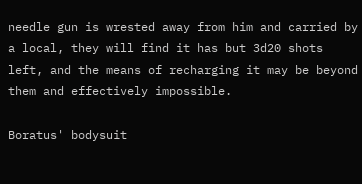needle gun is wrested away from him and carried by a local, they will find it has but 3d20 shots left, and the means of recharging it may be beyond them and effectively impossible.

Boratus' bodysuit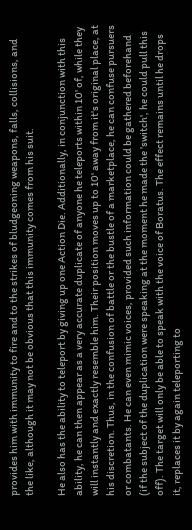provides him with immunity to fire and to the strikes of bludgeoning weapons, falls, collisions, and the like, although it may not be obvious that this immunity comes from his suit.

He also has the ability to teleport by giving up one Action Die. Additionally, in conjunction with this ability, he can then appear as a very accurate duplicate of anyone he teleports within 10' of, while they will instantly and exactly resemble him. Their position moves up to 10' away from it's original place, at his discretion. Thus, in the confusion of battle or the bustle of a marketplace, he can confuse pursuers or combatants. He can even mimic voices, provided such information could be gathered beforehand (if the subject of the duplication were speaking at the moment he made the 'switch', he could pull this off). The target will only be able to speak with the voice of Boratus. The effect remains until he drops it, replaces it by again teleporting to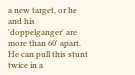a new target, or he and his 'doppelganger' are more than 60' apart. He can pull this stunt twice in a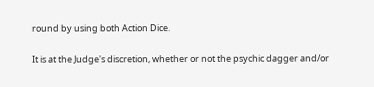round by using both Action Dice.

It is at the Judge's discretion, whether or not the psychic dagger and/or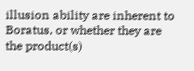illusion ability are inherent to Boratus, or whether they are the product(s)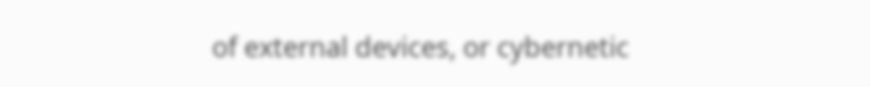of external devices, or cybernetic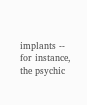implants -- for instance, the psychic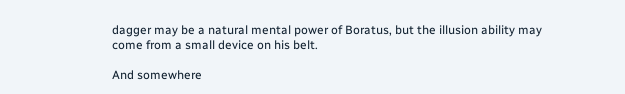dagger may be a natural mental power of Boratus, but the illusion ability may come from a small device on his belt.

And somewhere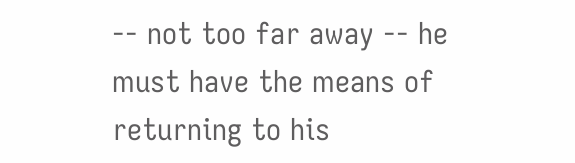-- not too far away -- he must have the means of returning to his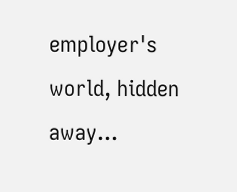employer's world, hidden away...